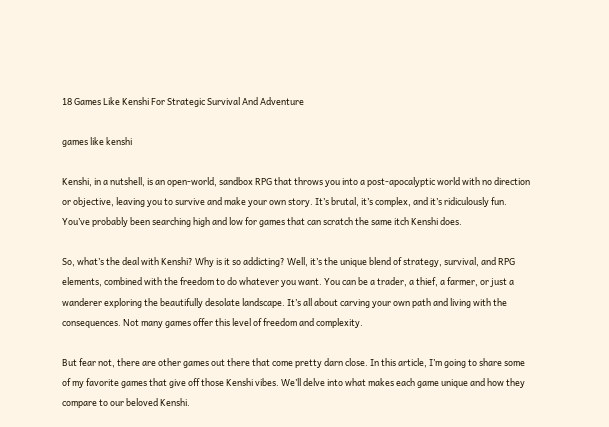18 Games Like Kenshi For Strategic Survival And Adventure

games like kenshi

Kenshi, in a nutshell, is an open-world, sandbox RPG that throws you into a post-apocalyptic world with no direction or objective, leaving you to survive and make your own story. It’s brutal, it’s complex, and it’s ridiculously fun. You’ve probably been searching high and low for games that can scratch the same itch Kenshi does.

So, what’s the deal with Kenshi? Why is it so addicting? Well, it’s the unique blend of strategy, survival, and RPG elements, combined with the freedom to do whatever you want. You can be a trader, a thief, a farmer, or just a wanderer exploring the beautifully desolate landscape. It’s all about carving your own path and living with the consequences. Not many games offer this level of freedom and complexity.

But fear not, there are other games out there that come pretty darn close. In this article, I’m going to share some of my favorite games that give off those Kenshi vibes. We’ll delve into what makes each game unique and how they compare to our beloved Kenshi.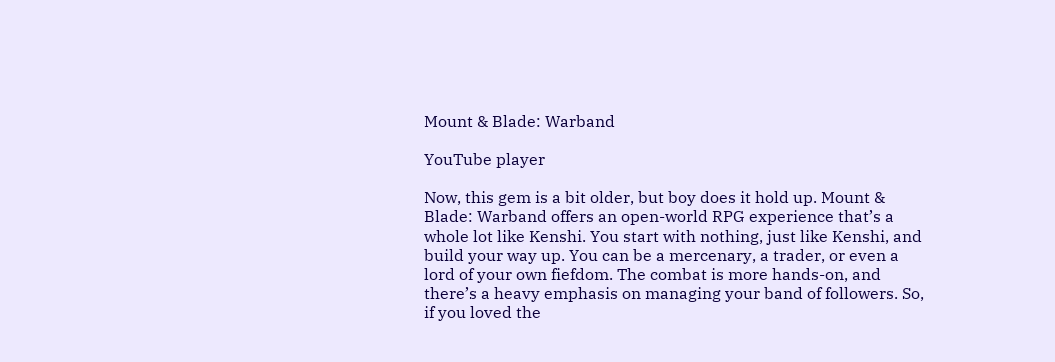Mount & Blade: Warband

YouTube player

Now, this gem is a bit older, but boy does it hold up. Mount & Blade: Warband offers an open-world RPG experience that’s a whole lot like Kenshi. You start with nothing, just like Kenshi, and build your way up. You can be a mercenary, a trader, or even a lord of your own fiefdom. The combat is more hands-on, and there’s a heavy emphasis on managing your band of followers. So, if you loved the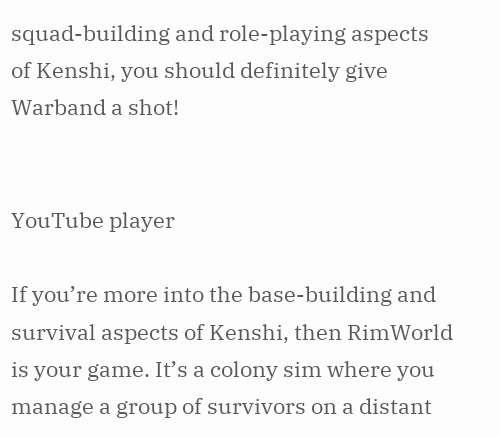squad-building and role-playing aspects of Kenshi, you should definitely give Warband a shot!


YouTube player

If you’re more into the base-building and survival aspects of Kenshi, then RimWorld is your game. It’s a colony sim where you manage a group of survivors on a distant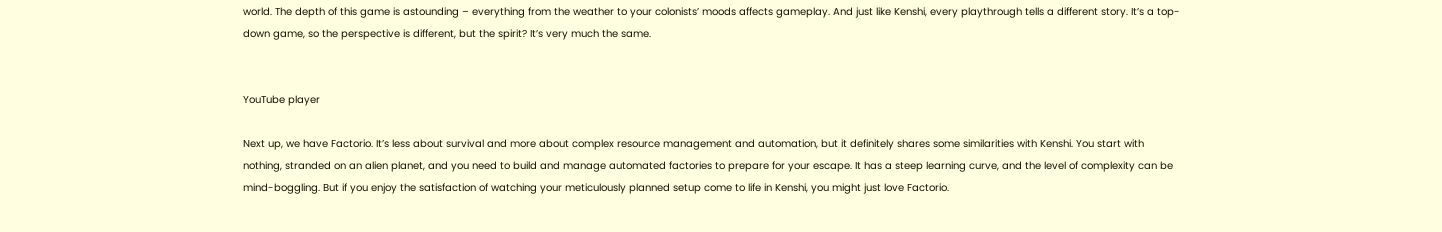world. The depth of this game is astounding – everything from the weather to your colonists’ moods affects gameplay. And just like Kenshi, every playthrough tells a different story. It’s a top-down game, so the perspective is different, but the spirit? It’s very much the same.


YouTube player

Next up, we have Factorio. It’s less about survival and more about complex resource management and automation, but it definitely shares some similarities with Kenshi. You start with nothing, stranded on an alien planet, and you need to build and manage automated factories to prepare for your escape. It has a steep learning curve, and the level of complexity can be mind-boggling. But if you enjoy the satisfaction of watching your meticulously planned setup come to life in Kenshi, you might just love Factorio.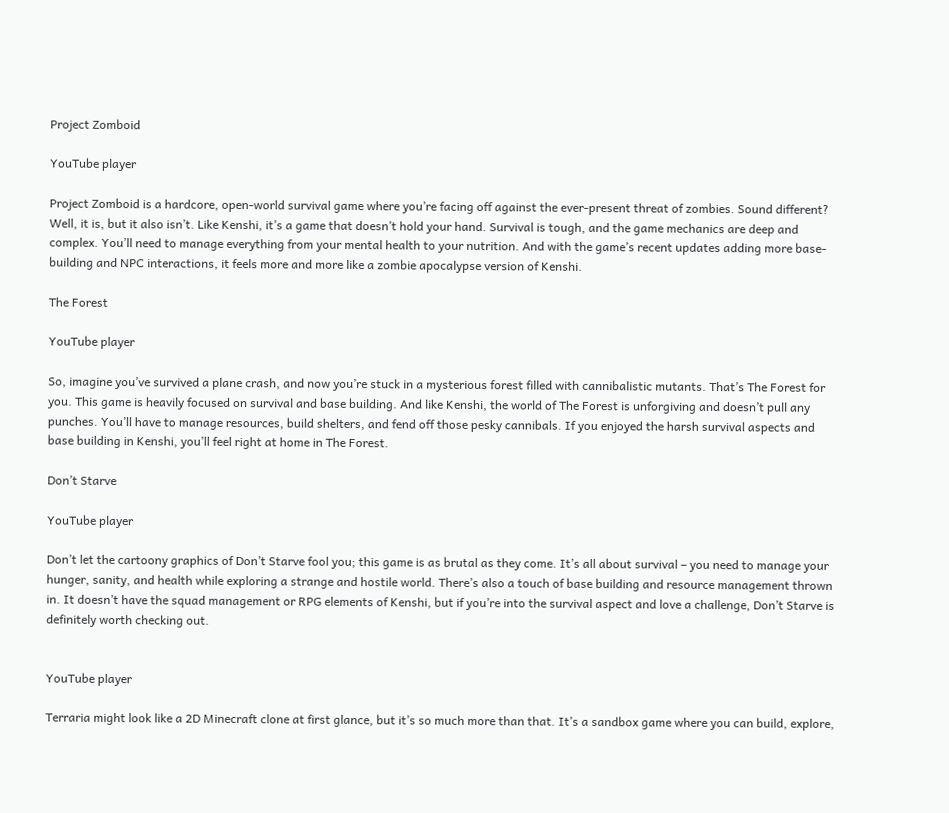Project Zomboid

YouTube player

Project Zomboid is a hardcore, open-world survival game where you’re facing off against the ever-present threat of zombies. Sound different? Well, it is, but it also isn’t. Like Kenshi, it’s a game that doesn’t hold your hand. Survival is tough, and the game mechanics are deep and complex. You’ll need to manage everything from your mental health to your nutrition. And with the game’s recent updates adding more base-building and NPC interactions, it feels more and more like a zombie apocalypse version of Kenshi.

The Forest

YouTube player

So, imagine you’ve survived a plane crash, and now you’re stuck in a mysterious forest filled with cannibalistic mutants. That’s The Forest for you. This game is heavily focused on survival and base building. And like Kenshi, the world of The Forest is unforgiving and doesn’t pull any punches. You’ll have to manage resources, build shelters, and fend off those pesky cannibals. If you enjoyed the harsh survival aspects and base building in Kenshi, you’ll feel right at home in The Forest.

Don’t Starve

YouTube player

Don’t let the cartoony graphics of Don’t Starve fool you; this game is as brutal as they come. It’s all about survival – you need to manage your hunger, sanity, and health while exploring a strange and hostile world. There’s also a touch of base building and resource management thrown in. It doesn’t have the squad management or RPG elements of Kenshi, but if you’re into the survival aspect and love a challenge, Don’t Starve is definitely worth checking out.


YouTube player

Terraria might look like a 2D Minecraft clone at first glance, but it’s so much more than that. It’s a sandbox game where you can build, explore,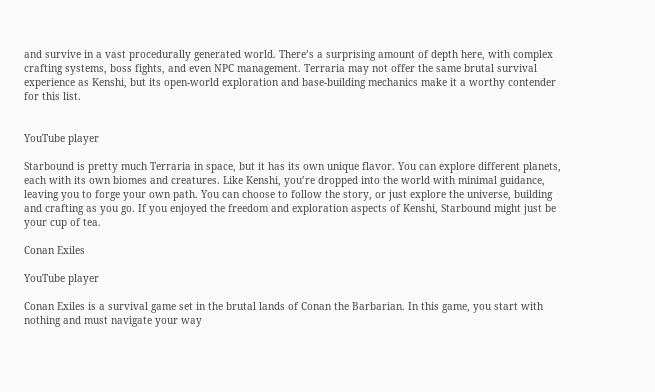and survive in a vast procedurally generated world. There’s a surprising amount of depth here, with complex crafting systems, boss fights, and even NPC management. Terraria may not offer the same brutal survival experience as Kenshi, but its open-world exploration and base-building mechanics make it a worthy contender for this list.


YouTube player

Starbound is pretty much Terraria in space, but it has its own unique flavor. You can explore different planets, each with its own biomes and creatures. Like Kenshi, you’re dropped into the world with minimal guidance, leaving you to forge your own path. You can choose to follow the story, or just explore the universe, building and crafting as you go. If you enjoyed the freedom and exploration aspects of Kenshi, Starbound might just be your cup of tea.

Conan Exiles

YouTube player

Conan Exiles is a survival game set in the brutal lands of Conan the Barbarian. In this game, you start with nothing and must navigate your way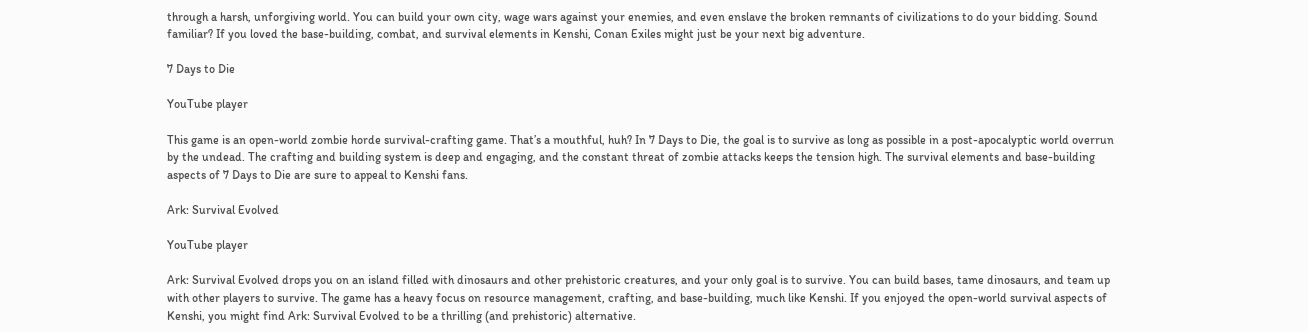through a harsh, unforgiving world. You can build your own city, wage wars against your enemies, and even enslave the broken remnants of civilizations to do your bidding. Sound familiar? If you loved the base-building, combat, and survival elements in Kenshi, Conan Exiles might just be your next big adventure.

7 Days to Die

YouTube player

This game is an open-world zombie horde survival-crafting game. That’s a mouthful, huh? In 7 Days to Die, the goal is to survive as long as possible in a post-apocalyptic world overrun by the undead. The crafting and building system is deep and engaging, and the constant threat of zombie attacks keeps the tension high. The survival elements and base-building aspects of 7 Days to Die are sure to appeal to Kenshi fans.

Ark: Survival Evolved

YouTube player

Ark: Survival Evolved drops you on an island filled with dinosaurs and other prehistoric creatures, and your only goal is to survive. You can build bases, tame dinosaurs, and team up with other players to survive. The game has a heavy focus on resource management, crafting, and base-building, much like Kenshi. If you enjoyed the open-world survival aspects of Kenshi, you might find Ark: Survival Evolved to be a thrilling (and prehistoric) alternative.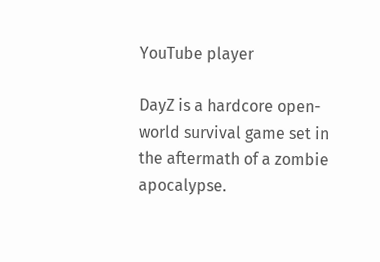YouTube player

DayZ is a hardcore open-world survival game set in the aftermath of a zombie apocalypse.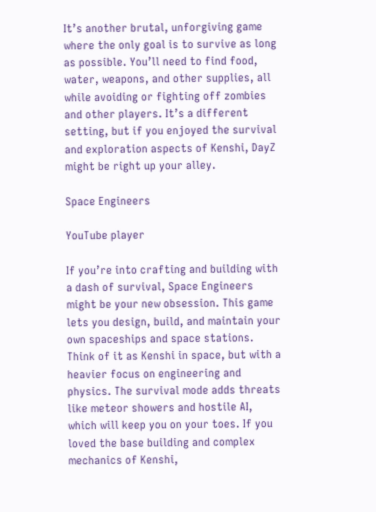It’s another brutal, unforgiving game where the only goal is to survive as long as possible. You’ll need to find food, water, weapons, and other supplies, all while avoiding or fighting off zombies and other players. It’s a different setting, but if you enjoyed the survival and exploration aspects of Kenshi, DayZ might be right up your alley.

Space Engineers

YouTube player

If you’re into crafting and building with a dash of survival, Space Engineers might be your new obsession. This game lets you design, build, and maintain your own spaceships and space stations. Think of it as Kenshi in space, but with a heavier focus on engineering and physics. The survival mode adds threats like meteor showers and hostile AI, which will keep you on your toes. If you loved the base building and complex mechanics of Kenshi,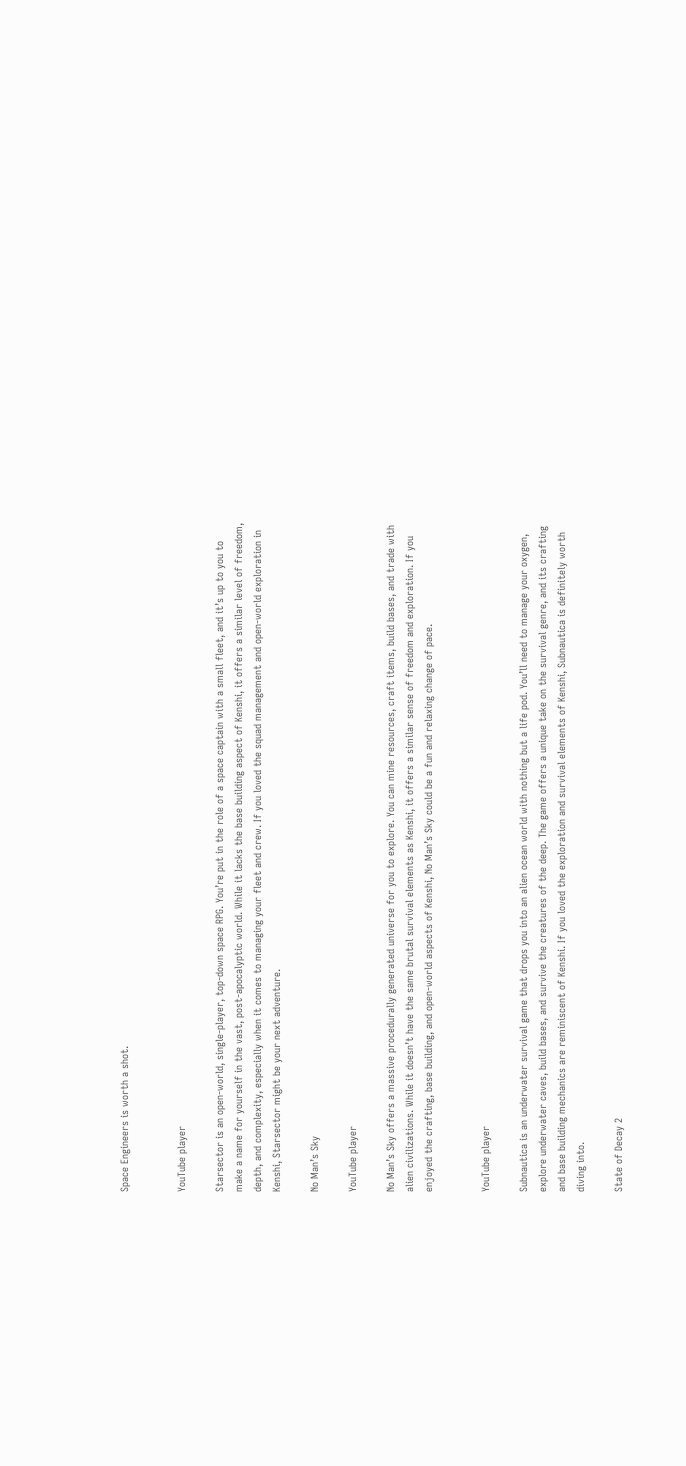Space Engineers is worth a shot.


YouTube player

Starsector is an open-world, single-player, top-down space RPG. You’re put in the role of a space captain with a small fleet, and it’s up to you to make a name for yourself in the vast, post-apocalyptic world. While it lacks the base building aspect of Kenshi, it offers a similar level of freedom, depth, and complexity, especially when it comes to managing your fleet and crew. If you loved the squad management and open-world exploration in Kenshi, Starsector might be your next adventure.

No Man’s Sky

YouTube player

No Man’s Sky offers a massive procedurally generated universe for you to explore. You can mine resources, craft items, build bases, and trade with alien civilizations. While it doesn’t have the same brutal survival elements as Kenshi, it offers a similar sense of freedom and exploration. If you enjoyed the crafting, base building, and open-world aspects of Kenshi, No Man’s Sky could be a fun and relaxing change of pace.


YouTube player

Subnautica is an underwater survival game that drops you into an alien ocean world with nothing but a life pod. You’ll need to manage your oxygen, explore underwater caves, build bases, and survive the creatures of the deep. The game offers a unique take on the survival genre, and its crafting and base building mechanics are reminiscent of Kenshi. If you loved the exploration and survival elements of Kenshi, Subnautica is definitely worth diving into.

State of Decay 2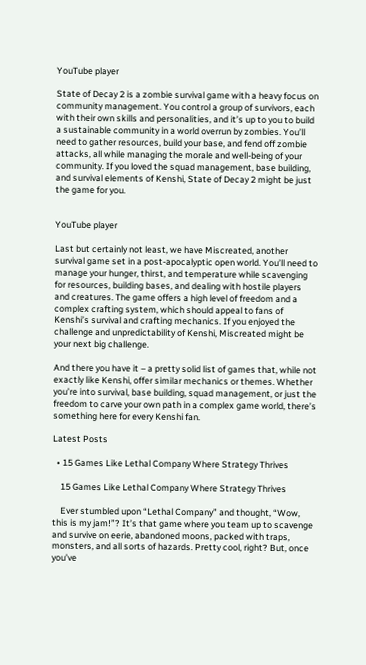YouTube player

State of Decay 2 is a zombie survival game with a heavy focus on community management. You control a group of survivors, each with their own skills and personalities, and it’s up to you to build a sustainable community in a world overrun by zombies. You’ll need to gather resources, build your base, and fend off zombie attacks, all while managing the morale and well-being of your community. If you loved the squad management, base building, and survival elements of Kenshi, State of Decay 2 might be just the game for you.


YouTube player

Last but certainly not least, we have Miscreated, another survival game set in a post-apocalyptic open world. You’ll need to manage your hunger, thirst, and temperature while scavenging for resources, building bases, and dealing with hostile players and creatures. The game offers a high level of freedom and a complex crafting system, which should appeal to fans of Kenshi’s survival and crafting mechanics. If you enjoyed the challenge and unpredictability of Kenshi, Miscreated might be your next big challenge.

And there you have it – a pretty solid list of games that, while not exactly like Kenshi, offer similar mechanics or themes. Whether you’re into survival, base building, squad management, or just the freedom to carve your own path in a complex game world, there’s something here for every Kenshi fan.

Latest Posts

  • 15 Games Like Lethal Company Where Strategy Thrives

    15 Games Like Lethal Company Where Strategy Thrives

    Ever stumbled upon “Lethal Company” and thought, “Wow, this is my jam!”? It’s that game where you team up to scavenge and survive on eerie, abandoned moons, packed with traps, monsters, and all sorts of hazards. Pretty cool, right? But, once you’ve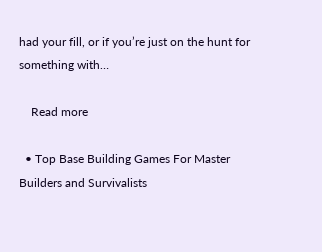had your fill, or if you’re just on the hunt for something with…

    Read more

  • Top Base Building Games For Master Builders and Survivalists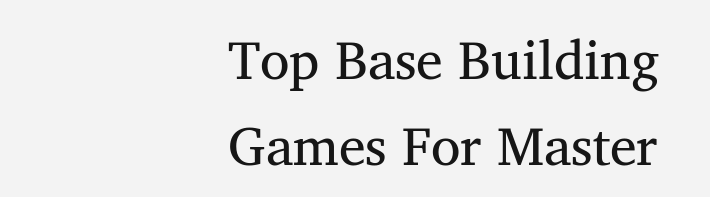Top Base Building Games For Master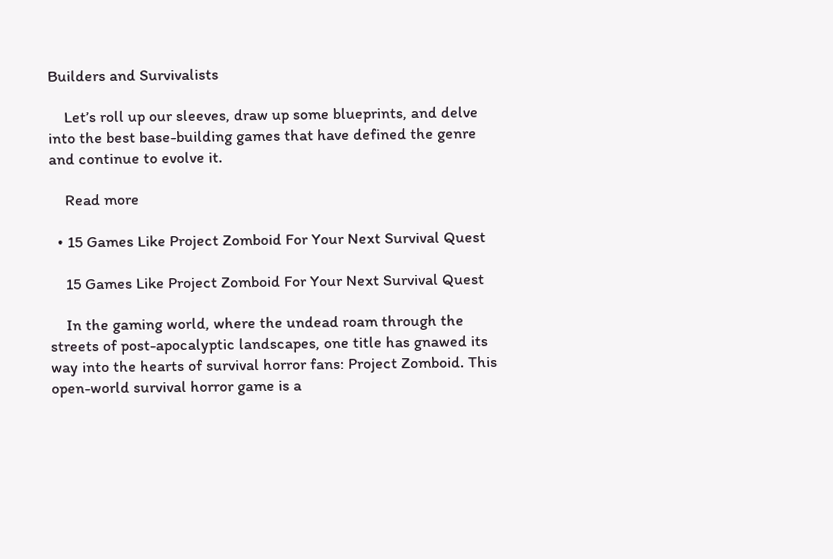Builders and Survivalists

    Let’s roll up our sleeves, draw up some blueprints, and delve into the best base-building games that have defined the genre and continue to evolve it.

    Read more

  • 15 Games Like Project Zomboid For Your Next Survival Quest

    15 Games Like Project Zomboid For Your Next Survival Quest

    In the gaming world, where the undead roam through the streets of post-apocalyptic landscapes, one title has gnawed its way into the hearts of survival horror fans: Project Zomboid. This open-world survival horror game is a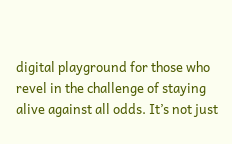digital playground for those who revel in the challenge of staying alive against all odds. It’s not just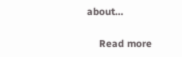about…

    Read more